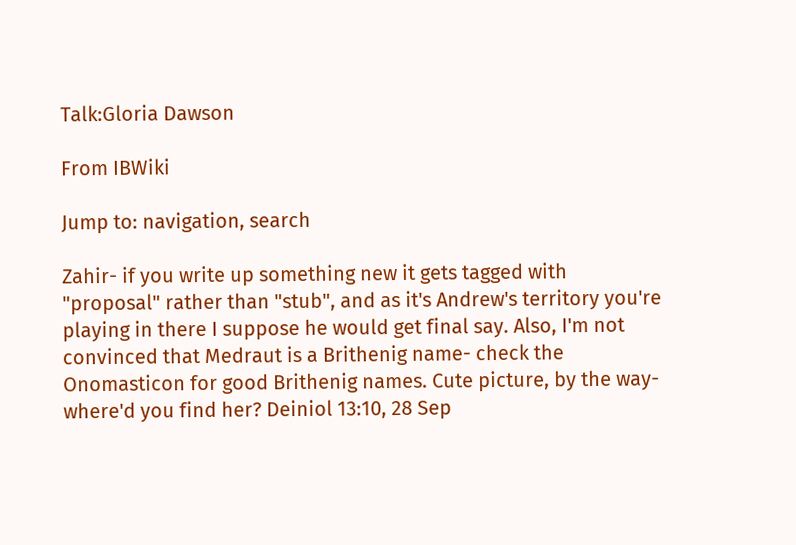Talk:Gloria Dawson

From IBWiki

Jump to: navigation, search

Zahir- if you write up something new it gets tagged with "proposal" rather than "stub", and as it's Andrew's territory you're playing in there I suppose he would get final say. Also, I'm not convinced that Medraut is a Brithenig name- check the Onomasticon for good Brithenig names. Cute picture, by the way- where'd you find her? Deiniol 13:10, 28 Sep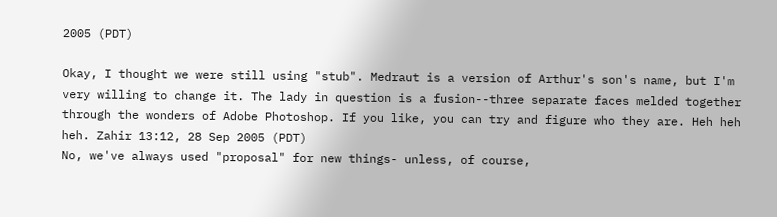2005 (PDT)

Okay, I thought we were still using "stub". Medraut is a version of Arthur's son's name, but I'm very willing to change it. The lady in question is a fusion--three separate faces melded together through the wonders of Adobe Photoshop. If you like, you can try and figure who they are. Heh heh heh. Zahir 13:12, 28 Sep 2005 (PDT)
No, we've always used "proposal" for new things- unless, of course,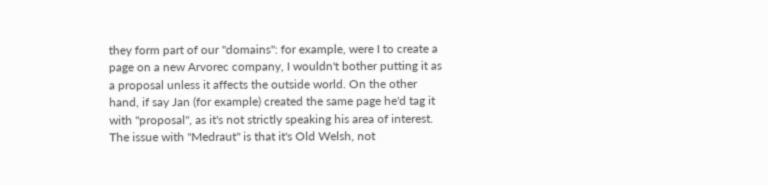they form part of our "domains": for example, were I to create a page on a new Arvorec company, I wouldn't bother putting it as a proposal unless it affects the outside world. On the other hand, if say Jan (for example) created the same page he'd tag it with "proposal", as it's not strictly speaking his area of interest. The issue with "Medraut" is that it's Old Welsh, not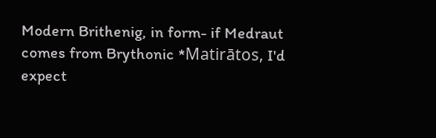Modern Brithenig, in form- if Medraut comes from Brythonic *Matirātos, I'd expect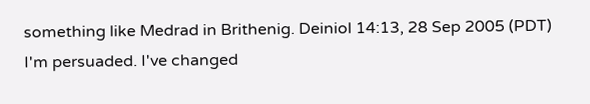something like Medrad in Brithenig. Deiniol 14:13, 28 Sep 2005 (PDT)
I'm persuaded. I've changed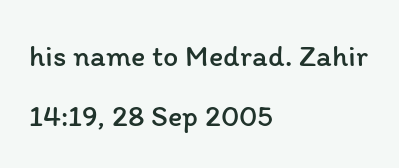his name to Medrad. Zahir 14:19, 28 Sep 2005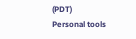(PDT)
Personal tools